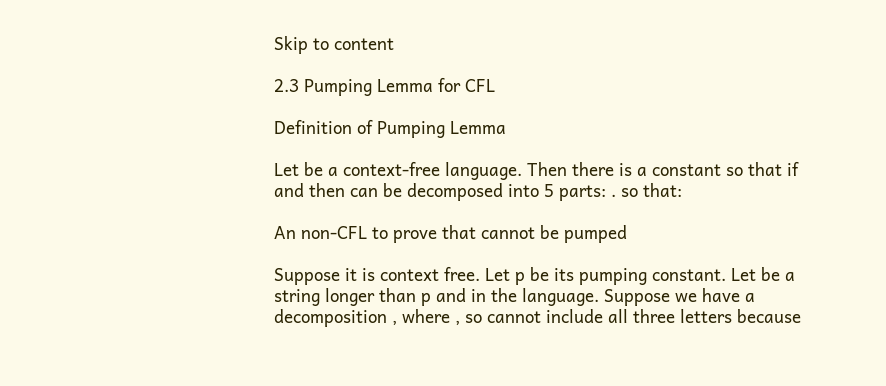Skip to content

2.3 Pumping Lemma for CFL

Definition of Pumping Lemma

Let be a context-free language. Then there is a constant so that if and then can be decomposed into 5 parts: . so that:

An non-CFL to prove that cannot be pumped

Suppose it is context free. Let p be its pumping constant. Let be a string longer than p and in the language. Suppose we have a decomposition , where , so cannot include all three letters because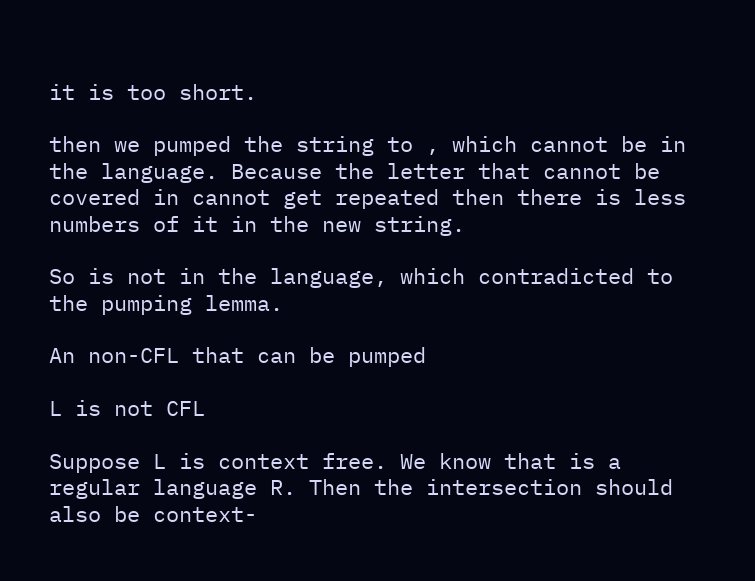it is too short.

then we pumped the string to , which cannot be in the language. Because the letter that cannot be covered in cannot get repeated then there is less numbers of it in the new string.

So is not in the language, which contradicted to the pumping lemma.

An non-CFL that can be pumped

L is not CFL

Suppose L is context free. We know that is a regular language R. Then the intersection should also be context-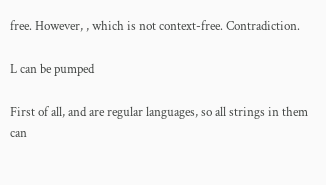free. However, , which is not context-free. Contradiction.

L can be pumped

First of all, and are regular languages, so all strings in them can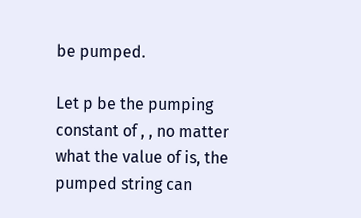be pumped.

Let p be the pumping constant of , , no matter what the value of is, the pumped string can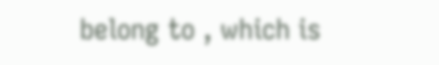belong to , which is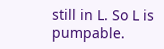still in L. So L is pumpable.